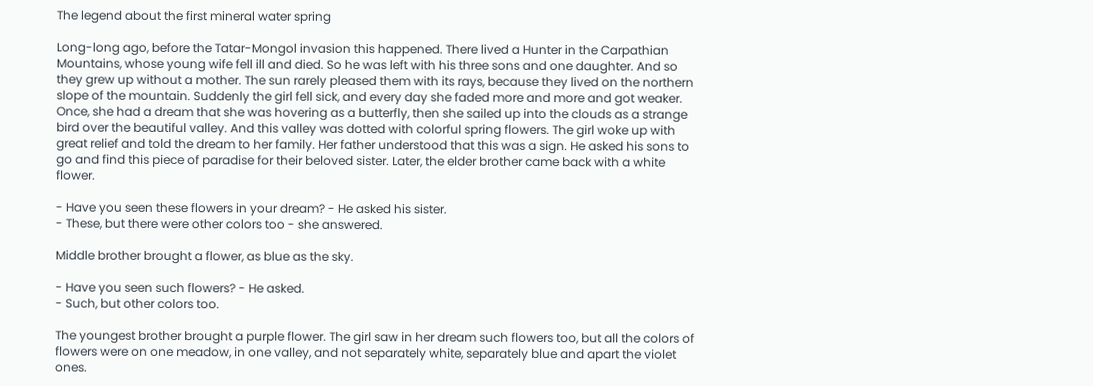The legend about the first mineral water spring

Long-long ago, before the Tatar-Mongol invasion this happened. There lived a Hunter in the Carpathian Mountains, whose young wife fell ill and died. So he was left with his three sons and one daughter. And so they grew up without a mother. The sun rarely pleased them with its rays, because they lived on the northern slope of the mountain. Suddenly the girl fell sick, and every day she faded more and more and got weaker. Once, she had a dream that she was hovering as a butterfly, then she sailed up into the clouds as a strange bird over the beautiful valley. And this valley was dotted with colorful spring flowers. The girl woke up with great relief and told the dream to her family. Her father understood that this was a sign. He asked his sons to go and find this piece of paradise for their beloved sister. Later, the elder brother came back with a white flower.

- Have you seen these flowers in your dream? - He asked his sister.
- These, but there were other colors too - she answered.

Middle brother brought a flower, as blue as the sky.

- Have you seen such flowers? - He asked.
- Such, but other colors too.

The youngest brother brought a purple flower. The girl saw in her dream such flowers too, but all the colors of flowers were on one meadow, in one valley, and not separately white, separately blue and apart the violet ones.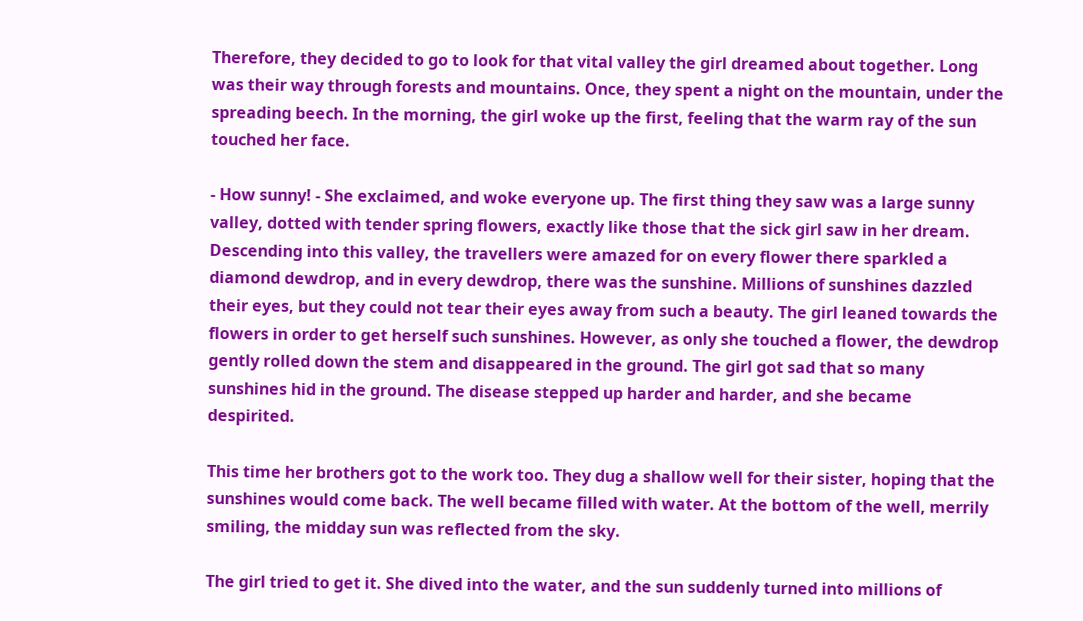Therefore, they decided to go to look for that vital valley the girl dreamed about together. Long was their way through forests and mountains. Once, they spent a night on the mountain, under the spreading beech. In the morning, the girl woke up the first, feeling that the warm ray of the sun touched her face.

- How sunny! - She exclaimed, and woke everyone up. The first thing they saw was a large sunny valley, dotted with tender spring flowers, exactly like those that the sick girl saw in her dream. Descending into this valley, the travellers were amazed for on every flower there sparkled a diamond dewdrop, and in every dewdrop, there was the sunshine. Millions of sunshines dazzled their eyes, but they could not tear their eyes away from such a beauty. The girl leaned towards the flowers in order to get herself such sunshines. However, as only she touched a flower, the dewdrop gently rolled down the stem and disappeared in the ground. The girl got sad that so many sunshines hid in the ground. The disease stepped up harder and harder, and she became despirited.

This time her brothers got to the work too. They dug a shallow well for their sister, hoping that the sunshines would come back. The well became filled with water. At the bottom of the well, merrily smiling, the midday sun was reflected from the sky.

The girl tried to get it. She dived into the water, and the sun suddenly turned into millions of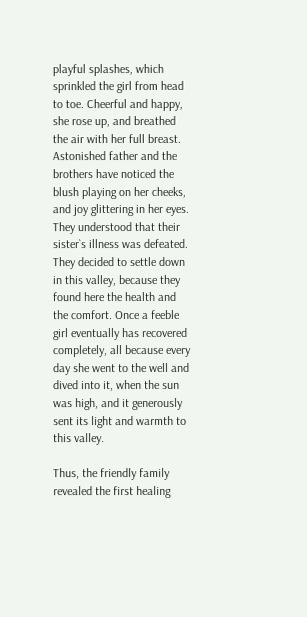playful splashes, which sprinkled the girl from head to toe. Cheerful and happy, she rose up, and breathed the air with her full breast. Astonished father and the brothers have noticed the blush playing on her cheeks, and joy glittering in her eyes. They understood that their sister`s illness was defeated. They decided to settle down in this valley, because they found here the health and the comfort. Once a feeble girl eventually has recovered completely, all because every day she went to the well and dived into it, when the sun was high, and it generously sent its light and warmth to this valley.

Thus, the friendly family revealed the first healing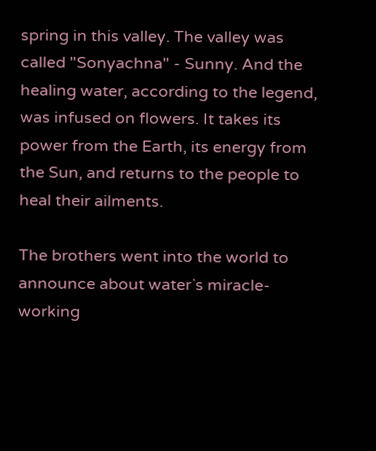spring in this valley. The valley was called "Sonyachna" - Sunny. And the healing water, according to the legend, was infused on flowers. It takes its power from the Earth, its energy from the Sun, and returns to the people to heal their ailments.

The brothers went into the world to announce about water`s miracle-working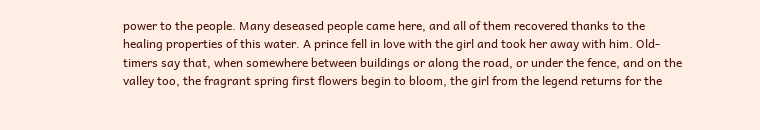power to the people. Many deseased people came here, and all of them recovered thanks to the healing properties of this water. A prince fell in love with the girl and took her away with him. Old-timers say that, when somewhere between buildings or along the road, or under the fence, and on the valley too, the fragrant spring first flowers begin to bloom, the girl from the legend returns for the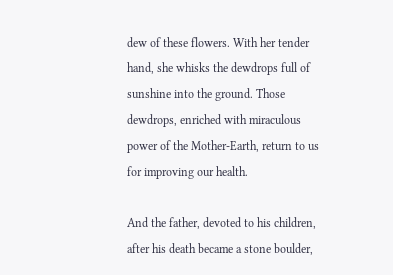dew of these flowers. With her tender hand, she whisks the dewdrops full of sunshine into the ground. Those dewdrops, enriched with miraculous power of the Mother-Earth, return to us for improving our health.

And the father, devoted to his children, after his death became a stone boulder,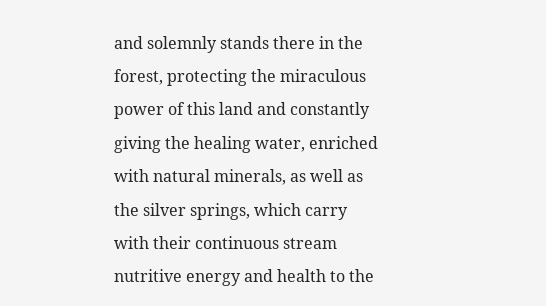and solemnly stands there in the forest, protecting the miraculous power of this land and constantly giving the healing water, enriched with natural minerals, as well as the silver springs, which carry with their continuous stream nutritive energy and health to the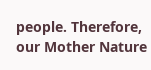people. Therefore, our Mother Nature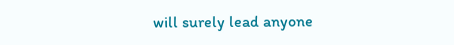will surely lead anyone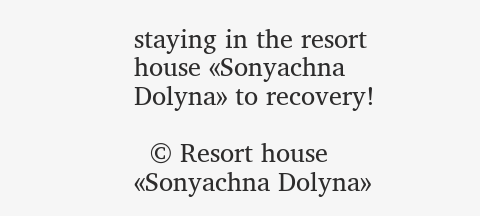staying in the resort house «Sonyachna Dolyna» to recovery!

  © Resort house «Sonyachna Dolyna»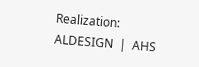Realization: ALDESIGN  |  AHS